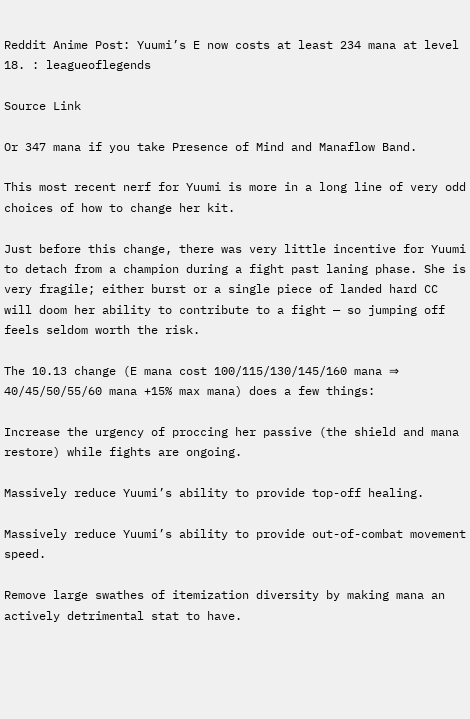Reddit Anime Post: Yuumi’s E now costs at least 234 mana at level 18. : leagueoflegends

Source Link

Or 347 mana if you take Presence of Mind and Manaflow Band.

This most recent nerf for Yuumi is more in a long line of very odd choices of how to change her kit.

Just before this change, there was very little incentive for Yuumi to detach from a champion during a fight past laning phase. She is very fragile; either burst or a single piece of landed hard CC will doom her ability to contribute to a fight — so jumping off feels seldom worth the risk.

The 10.13 change (E mana cost 100/115/130/145/160 mana ⇒ 40/45/50/55/60 mana +15% max mana) does a few things:

Increase the urgency of proccing her passive (the shield and mana restore) while fights are ongoing.

Massively reduce Yuumi’s ability to provide top-off healing.

Massively reduce Yuumi’s ability to provide out-of-combat movement speed.

Remove large swathes of itemization diversity by making mana an actively detrimental stat to have.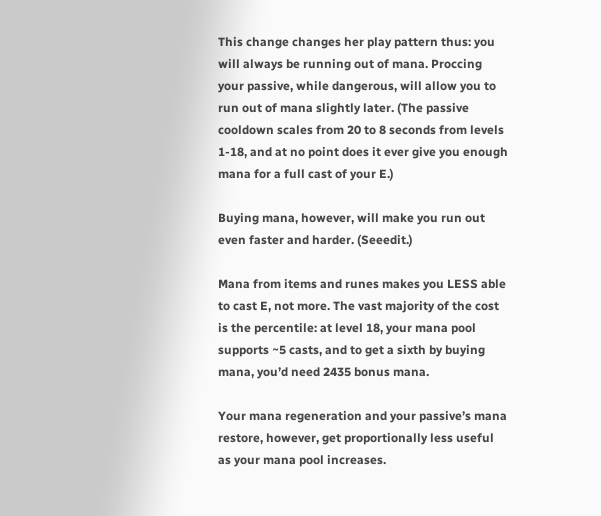This change changes her play pattern thus: you will always be running out of mana. Proccing your passive, while dangerous, will allow you to run out of mana slightly later. (The passive cooldown scales from 20 to 8 seconds from levels 1-18, and at no point does it ever give you enough mana for a full cast of your E.)

Buying mana, however, will make you run out even faster and harder. (Seeedit.)

Mana from items and runes makes you LESS able to cast E, not more. The vast majority of the cost is the percentile: at level 18, your mana pool supports ~5 casts, and to get a sixth by buying mana, you’d need 2435 bonus mana.

Your mana regeneration and your passive’s mana restore, however, get proportionally less useful as your mana pool increases.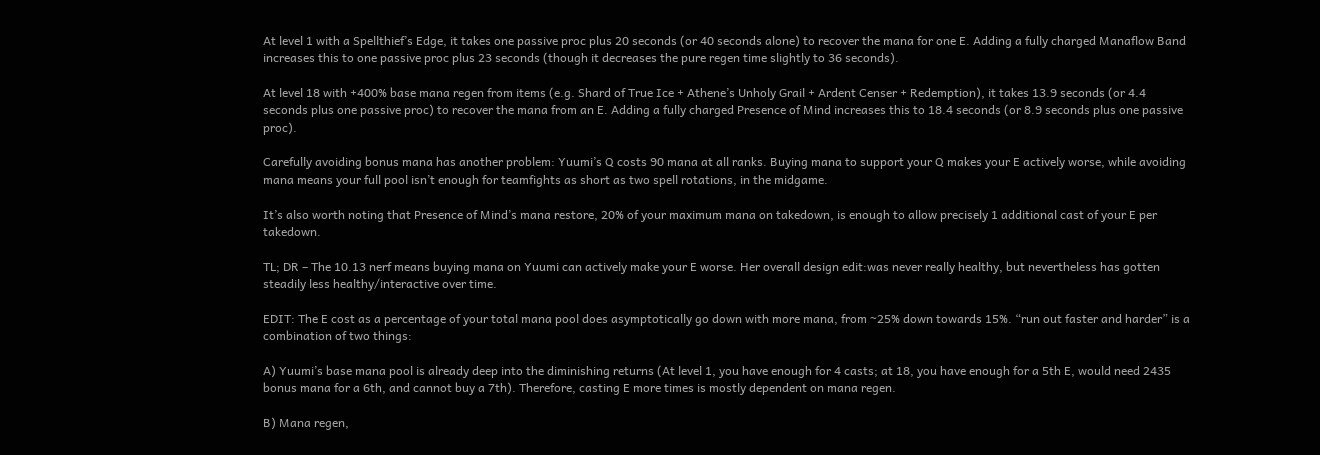At level 1 with a Spellthief’s Edge, it takes one passive proc plus 20 seconds (or 40 seconds alone) to recover the mana for one E. Adding a fully charged Manaflow Band increases this to one passive proc plus 23 seconds (though it decreases the pure regen time slightly to 36 seconds).

At level 18 with +400% base mana regen from items (e.g. Shard of True Ice + Athene’s Unholy Grail + Ardent Censer + Redemption), it takes 13.9 seconds (or 4.4 seconds plus one passive proc) to recover the mana from an E. Adding a fully charged Presence of Mind increases this to 18.4 seconds (or 8.9 seconds plus one passive proc).

Carefully avoiding bonus mana has another problem: Yuumi’s Q costs 90 mana at all ranks. Buying mana to support your Q makes your E actively worse, while avoiding mana means your full pool isn’t enough for teamfights as short as two spell rotations, in the midgame.

It’s also worth noting that Presence of Mind’s mana restore, 20% of your maximum mana on takedown, is enough to allow precisely 1 additional cast of your E per takedown.

TL; DR – The 10.13 nerf means buying mana on Yuumi can actively make your E worse. Her overall design edit:was never really healthy, but nevertheless has gotten steadily less healthy/interactive over time.

EDIT: The E cost as a percentage of your total mana pool does asymptotically go down with more mana, from ~25% down towards 15%. “run out faster and harder” is a combination of two things:

A) Yuumi’s base mana pool is already deep into the diminishing returns (At level 1, you have enough for 4 casts; at 18, you have enough for a 5th E, would need 2435 bonus mana for a 6th, and cannot buy a 7th). Therefore, casting E more times is mostly dependent on mana regen.

B) Mana regen,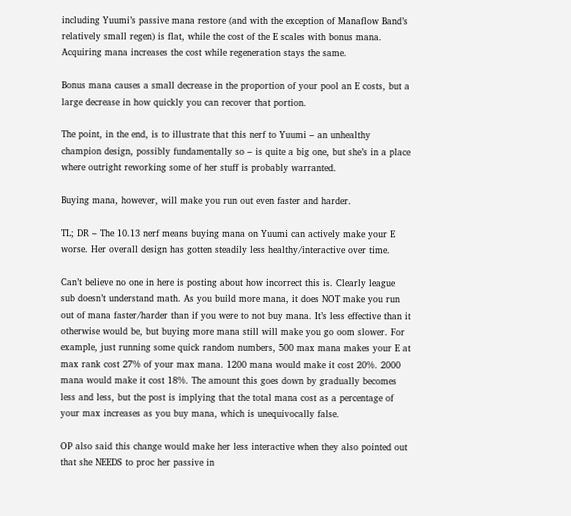including Yuumi’s passive mana restore (and with the exception of Manaflow Band’s relatively small regen) is flat, while the cost of the E scales with bonus mana. Acquiring mana increases the cost while regeneration stays the same.

Bonus mana causes a small decrease in the proportion of your pool an E costs, but a large decrease in how quickly you can recover that portion.

The point, in the end, is to illustrate that this nerf to Yuumi – an unhealthy champion design, possibly fundamentally so – is quite a big one, but she’s in a place where outright reworking some of her stuff is probably warranted.

Buying mana, however, will make you run out even faster and harder.

TL; DR – The 10.13 nerf means buying mana on Yuumi can actively make your E worse. Her overall design has gotten steadily less healthy/interactive over time.

Can’t believe no one in here is posting about how incorrect this is. Clearly league sub doesn’t understand math. As you build more mana, it does NOT make you run out of mana faster/harder than if you were to not buy mana. It’s less effective than it otherwise would be, but buying more mana still will make you go oom slower. For example, just running some quick random numbers, 500 max mana makes your E at max rank cost 27% of your max mana. 1200 mana would make it cost 20%. 2000 mana would make it cost 18%. The amount this goes down by gradually becomes less and less, but the post is implying that the total mana cost as a percentage of your max increases as you buy mana, which is unequivocally false.

OP also said this change would make her less interactive when they also pointed out that she NEEDS to proc her passive in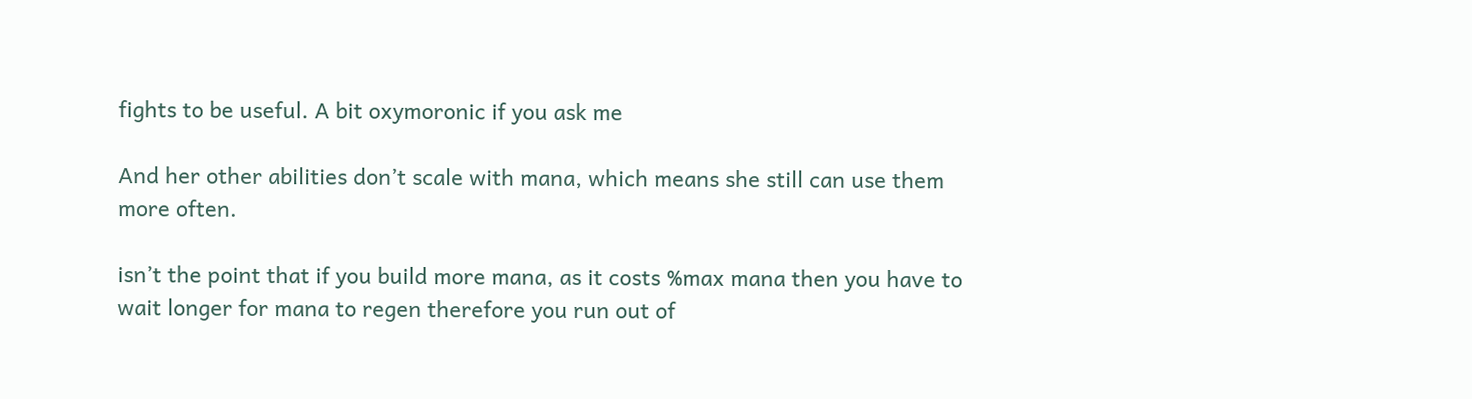fights to be useful. A bit oxymoronic if you ask me

And her other abilities don’t scale with mana, which means she still can use them more often.

isn’t the point that if you build more mana, as it costs %max mana then you have to wait longer for mana to regen therefore you run out of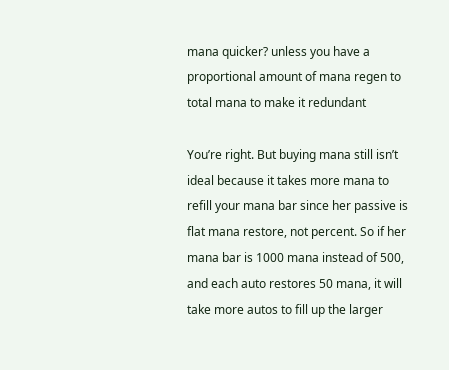mana quicker? unless you have a proportional amount of mana regen to total mana to make it redundant

You’re right. But buying mana still isn’t ideal because it takes more mana to refill your mana bar since her passive is flat mana restore, not percent. So if her mana bar is 1000 mana instead of 500, and each auto restores 50 mana, it will take more autos to fill up the larger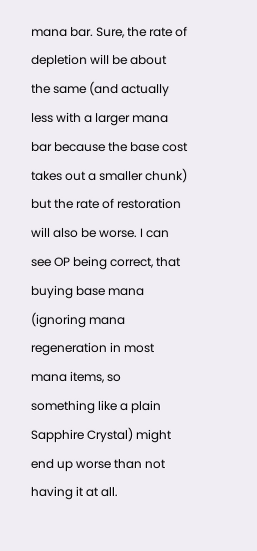mana bar. Sure, the rate of depletion will be about the same (and actually less with a larger mana bar because the base cost takes out a smaller chunk) but the rate of restoration will also be worse. I can see OP being correct, that buying base mana (ignoring mana regeneration in most mana items, so something like a plain Sapphire Crystal) might end up worse than not having it at all.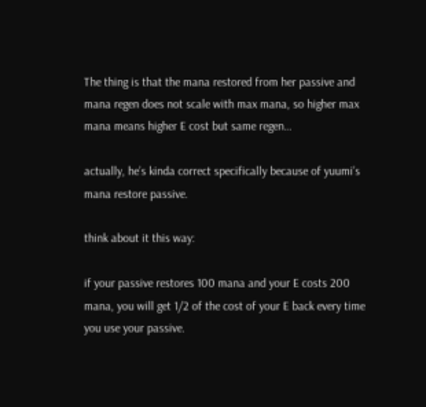The thing is that the mana restored from her passive and mana regen does not scale with max mana, so higher max mana means higher E cost but same regen…

actually, he’s kinda correct specifically because of yuumi’s mana restore passive.

think about it this way:

if your passive restores 100 mana and your E costs 200 mana, you will get 1/2 of the cost of your E back every time you use your passive.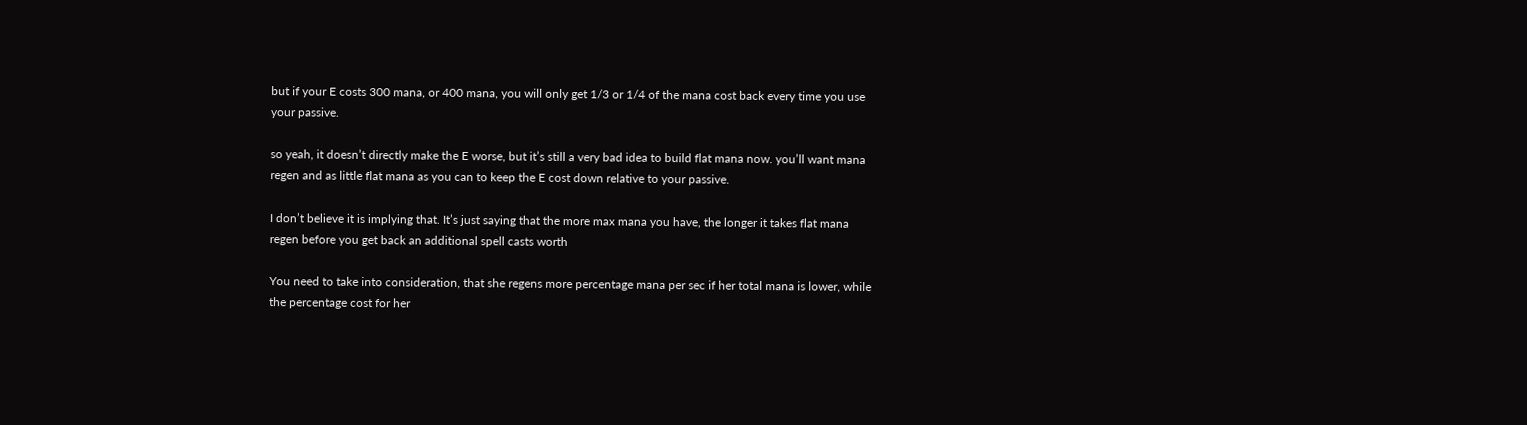but if your E costs 300 mana, or 400 mana, you will only get 1/3 or 1/4 of the mana cost back every time you use your passive.

so yeah, it doesn’t directly make the E worse, but it’s still a very bad idea to build flat mana now. you’ll want mana regen and as little flat mana as you can to keep the E cost down relative to your passive.

I don’t believe it is implying that. It’s just saying that the more max mana you have, the longer it takes flat mana regen before you get back an additional spell casts worth

You need to take into consideration, that she regens more percentage mana per sec if her total mana is lower, while the percentage cost for her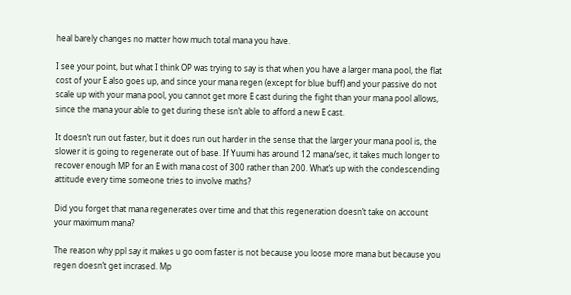heal barely changes no matter how much total mana you have.

I see your point, but what I think OP was trying to say is that when you have a larger mana pool, the flat cost of your E also goes up, and since your mana regen (except for blue buff) and your passive do not scale up with your mana pool, you cannot get more E cast during the fight than your mana pool allows, since the mana your able to get during these isn’t able to afford a new E cast.

It doesn’t run out faster, but it does run out harder in the sense that the larger your mana pool is, the slower it is going to regenerate out of base. If Yuumi has around 12 mana/sec, it takes much longer to recover enough MP for an E with mana cost of 300 rather than 200. What’s up with the condescending attitude every time someone tries to involve maths?

Did you forget that mana regenerates over time and that this regeneration doesn’t take on account your maximum mana?

The reason why ppl say it makes u go oom faster is not because you loose more mana but because you regen doesn’t get incrased. Mp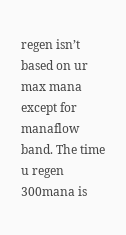regen isn’t based on ur max mana except for manaflow band. The time u regen 300mana is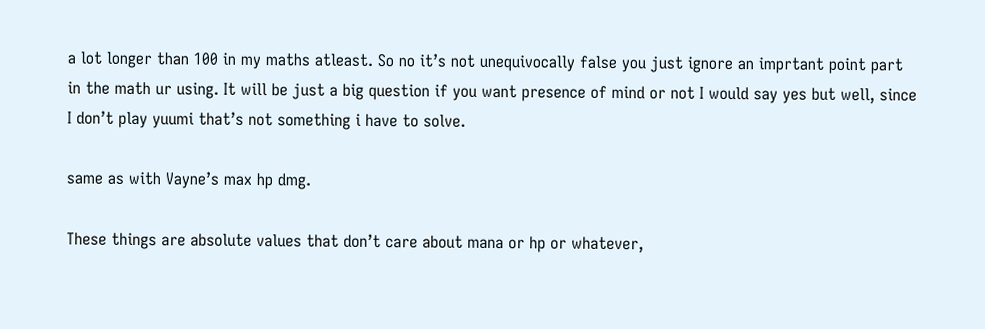a lot longer than 100 in my maths atleast. So no it’s not unequivocally false you just ignore an imprtant point part in the math ur using. It will be just a big question if you want presence of mind or not I would say yes but well, since I don’t play yuumi that’s not something i have to solve.

same as with Vayne’s max hp dmg.

These things are absolute values that don’t care about mana or hp or whatever,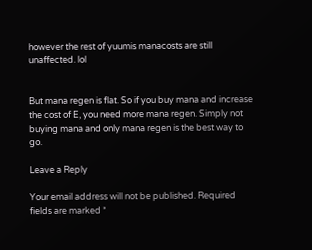however the rest of yuumis manacosts are still unaffected. lol


But mana regen is flat. So if you buy mana and increase the cost of E, you need more mana regen. Simply not buying mana and only mana regen is the best way to go.

Leave a Reply

Your email address will not be published. Required fields are marked *